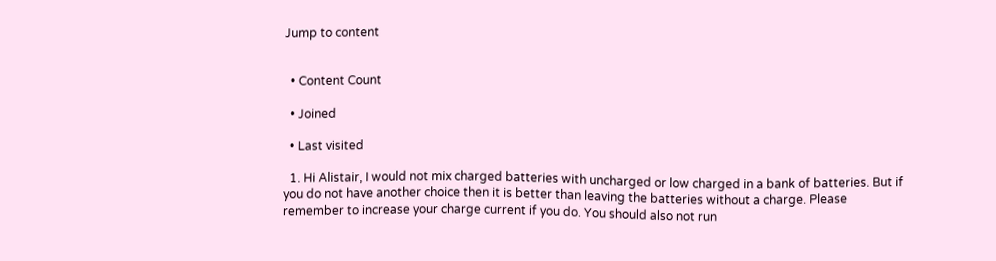Jump to content


  • Content Count

  • Joined

  • Last visited

  1. Hi Alistair, I would not mix charged batteries with uncharged or low charged in a bank of batteries. But if you do not have another choice then it is better than leaving the batteries without a charge. Please remember to increase your charge current if you do. You should also not run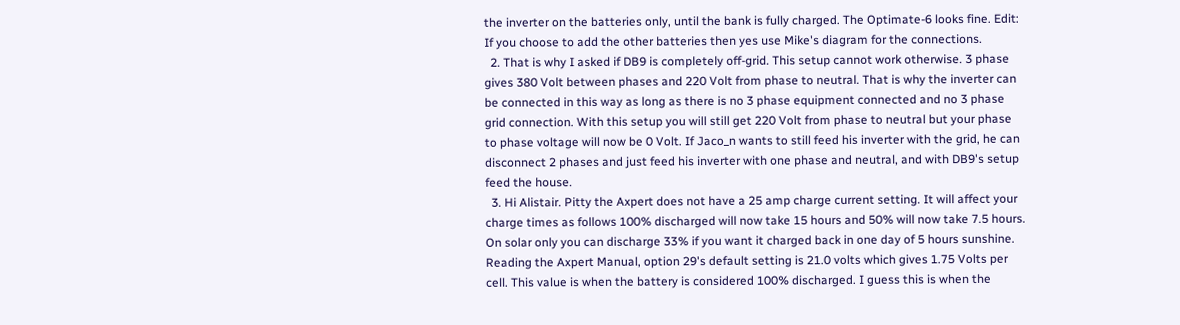the inverter on the batteries only, until the bank is fully charged. The Optimate-6 looks fine. Edit: If you choose to add the other batteries then yes use Mike's diagram for the connections.
  2. That is why I asked if DB9 is completely off-grid. This setup cannot work otherwise. 3 phase gives 380 Volt between phases and 220 Volt from phase to neutral. That is why the inverter can be connected in this way as long as there is no 3 phase equipment connected and no 3 phase grid connection. With this setup you will still get 220 Volt from phase to neutral but your phase to phase voltage will now be 0 Volt. If Jaco_n wants to still feed his inverter with the grid, he can disconnect 2 phases and just feed his inverter with one phase and neutral, and with DB9's setup feed the house.
  3. Hi Alistair. Pitty the Axpert does not have a 25 amp charge current setting. It will affect your charge times as follows 100% discharged will now take 15 hours and 50% will now take 7.5 hours. On solar only you can discharge 33% if you want it charged back in one day of 5 hours sunshine. Reading the Axpert Manual, option 29's default setting is 21.0 volts which gives 1.75 Volts per cell. This value is when the battery is considered 100% discharged. I guess this is when the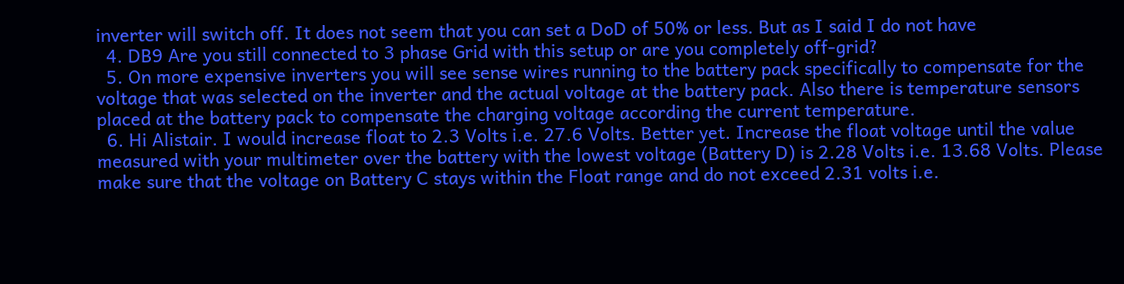inverter will switch off. It does not seem that you can set a DoD of 50% or less. But as I said I do not have
  4. DB9 Are you still connected to 3 phase Grid with this setup or are you completely off-grid?
  5. On more expensive inverters you will see sense wires running to the battery pack specifically to compensate for the voltage that was selected on the inverter and the actual voltage at the battery pack. Also there is temperature sensors placed at the battery pack to compensate the charging voltage according the current temperature.
  6. Hi Alistair. I would increase float to 2.3 Volts i.e. 27.6 Volts. Better yet. Increase the float voltage until the value measured with your multimeter over the battery with the lowest voltage (Battery D) is 2.28 Volts i.e. 13.68 Volts. Please make sure that the voltage on Battery C stays within the Float range and do not exceed 2.31 volts i.e.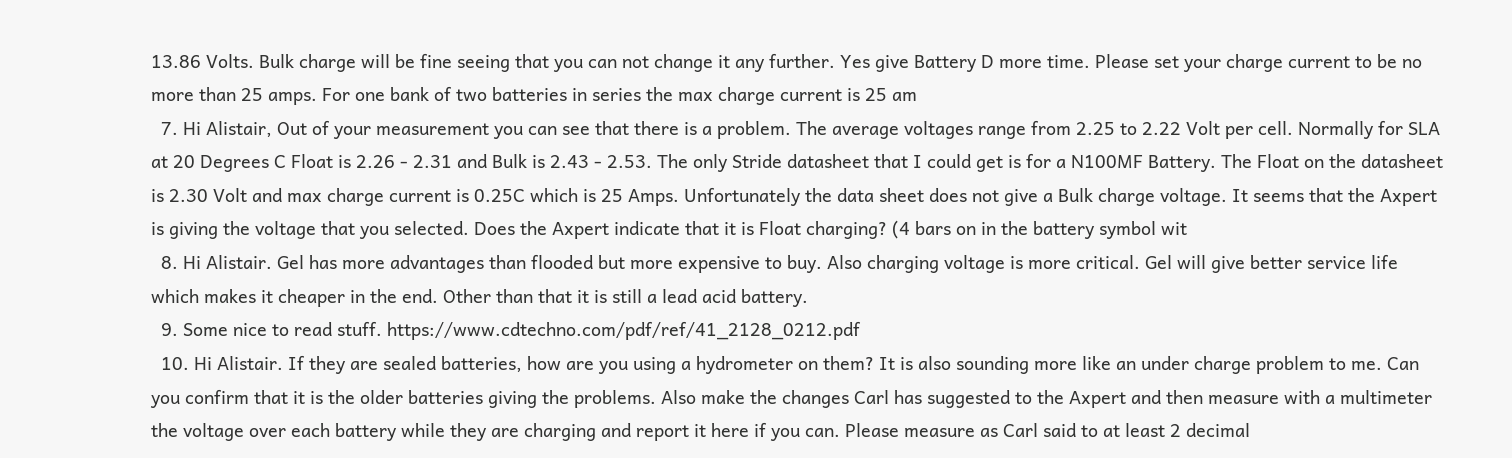13.86 Volts. Bulk charge will be fine seeing that you can not change it any further. Yes give Battery D more time. Please set your charge current to be no more than 25 amps. For one bank of two batteries in series the max charge current is 25 am
  7. Hi Alistair, Out of your measurement you can see that there is a problem. The average voltages range from 2.25 to 2.22 Volt per cell. Normally for SLA at 20 Degrees C Float is 2.26 - 2.31 and Bulk is 2.43 - 2.53. The only Stride datasheet that I could get is for a N100MF Battery. The Float on the datasheet is 2.30 Volt and max charge current is 0.25C which is 25 Amps. Unfortunately the data sheet does not give a Bulk charge voltage. It seems that the Axpert is giving the voltage that you selected. Does the Axpert indicate that it is Float charging? (4 bars on in the battery symbol wit
  8. Hi Alistair. Gel has more advantages than flooded but more expensive to buy. Also charging voltage is more critical. Gel will give better service life which makes it cheaper in the end. Other than that it is still a lead acid battery.
  9. Some nice to read stuff. https://www.cdtechno.com/pdf/ref/41_2128_0212.pdf
  10. Hi Alistair. If they are sealed batteries, how are you using a hydrometer on them? It is also sounding more like an under charge problem to me. Can you confirm that it is the older batteries giving the problems. Also make the changes Carl has suggested to the Axpert and then measure with a multimeter the voltage over each battery while they are charging and report it here if you can. Please measure as Carl said to at least 2 decimal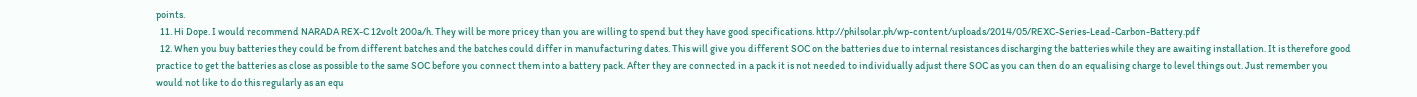points.
  11. Hi Dope. I would recommend NARADA REX-C 12volt 200a/h. They will be more pricey than you are willing to spend but they have good specifications. http://philsolar.ph/wp-content/uploads/2014/05/REXC-Series-Lead-Carbon-Battery.pdf
  12. When you buy batteries they could be from different batches and the batches could differ in manufacturing dates. This will give you different SOC on the batteries due to internal resistances discharging the batteries while they are awaiting installation. It is therefore good practice to get the batteries as close as possible to the same SOC before you connect them into a battery pack. After they are connected in a pack it is not needed to individually adjust there SOC as you can then do an equalising charge to level things out. Just remember you would not like to do this regularly as an equ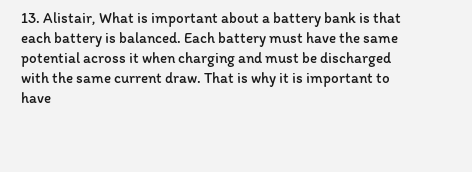13. Alistair, What is important about a battery bank is that each battery is balanced. Each battery must have the same potential across it when charging and must be discharged with the same current draw. That is why it is important to have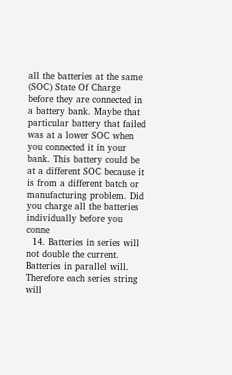all the batteries at the same (SOC) State Of Charge before they are connected in a battery bank. Maybe that particular battery that failed was at a lower SOC when you connected it in your bank. This battery could be at a different SOC because it is from a different batch or manufacturing problem. Did you charge all the batteries individually before you conne
  14. Batteries in series will not double the current. Batteries in parallel will. Therefore each series string will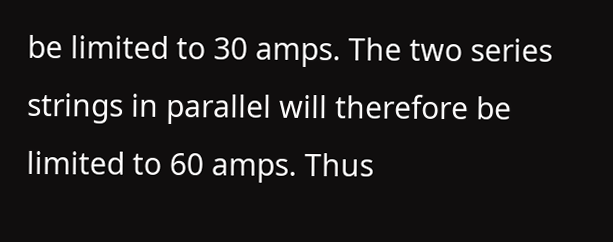be limited to 30 amps. The two series strings in parallel will therefore be limited to 60 amps. Thus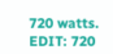720 watts. EDIT: 720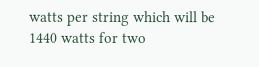watts per string which will be 1440 watts for two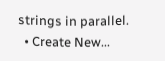strings in parallel.
  • Create New...